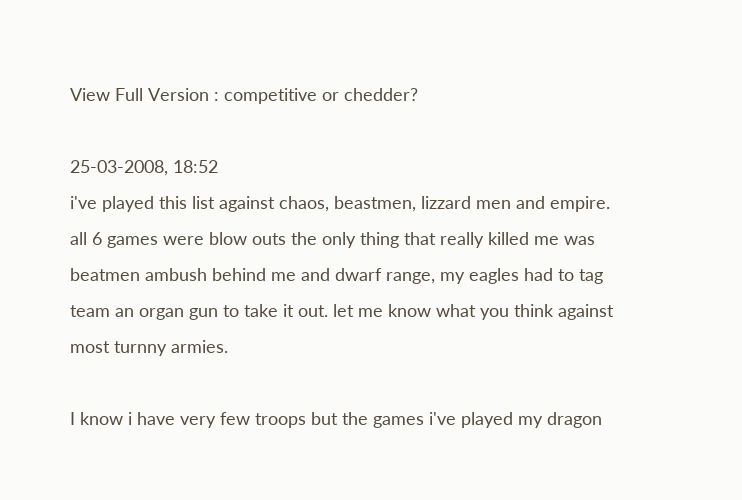View Full Version : competitive or chedder?

25-03-2008, 18:52
i've played this list against chaos, beastmen, lizzard men and empire. all 6 games were blow outs the only thing that really killed me was beatmen ambush behind me and dwarf range, my eagles had to tag team an organ gun to take it out. let me know what you think against most turnny armies.

I know i have very few troops but the games i've played my dragon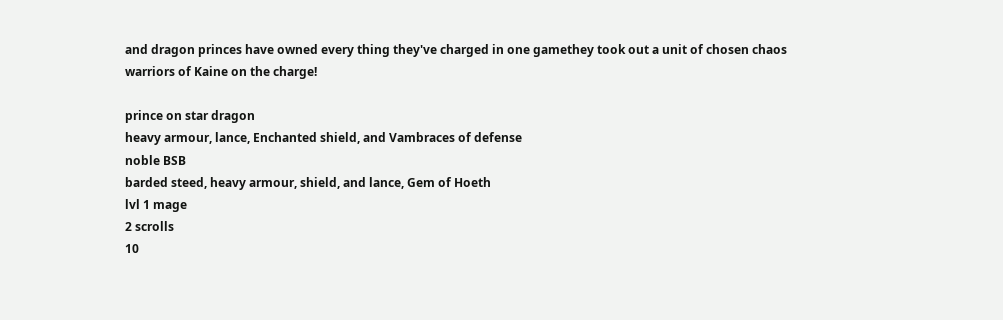and dragon princes have owned every thing they've charged in one gamethey took out a unit of chosen chaos warriors of Kaine on the charge!

prince on star dragon
heavy armour, lance, Enchanted shield, and Vambraces of defense
noble BSB
barded steed, heavy armour, shield, and lance, Gem of Hoeth
lvl 1 mage
2 scrolls
10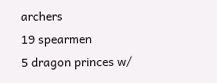archers
19 spearmen
5 dragon princes w/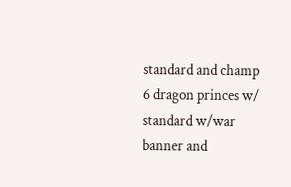standard and champ
6 dragon princes w/ standard w/war banner and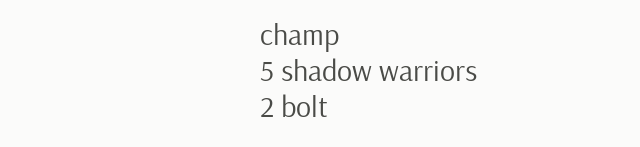champ
5 shadow warriors
2 bolt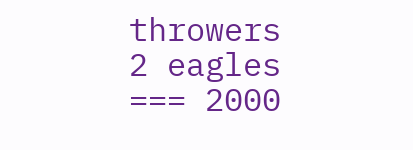throwers
2 eagles
=== 2000